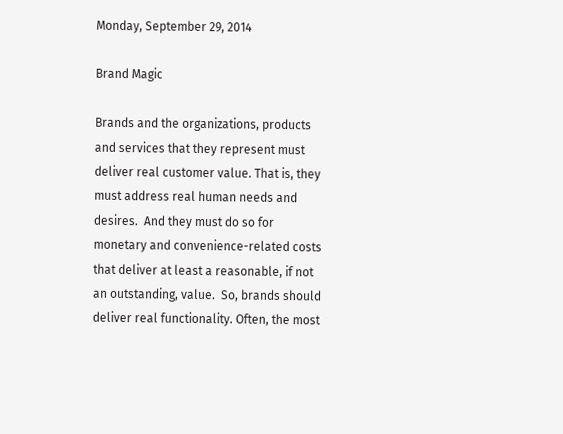Monday, September 29, 2014

Brand Magic

Brands and the organizations, products and services that they represent must deliver real customer value. That is, they must address real human needs and desires.  And they must do so for monetary and convenience-related costs that deliver at least a reasonable, if not an outstanding, value.  So, brands should deliver real functionality. Often, the most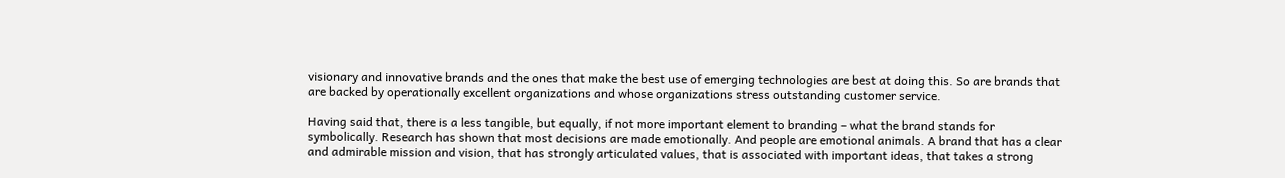visionary and innovative brands and the ones that make the best use of emerging technologies are best at doing this. So are brands that are backed by operationally excellent organizations and whose organizations stress outstanding customer service.

Having said that, there is a less tangible, but equally, if not more important element to branding – what the brand stands for symbolically. Research has shown that most decisions are made emotionally. And people are emotional animals. A brand that has a clear and admirable mission and vision, that has strongly articulated values, that is associated with important ideas, that takes a strong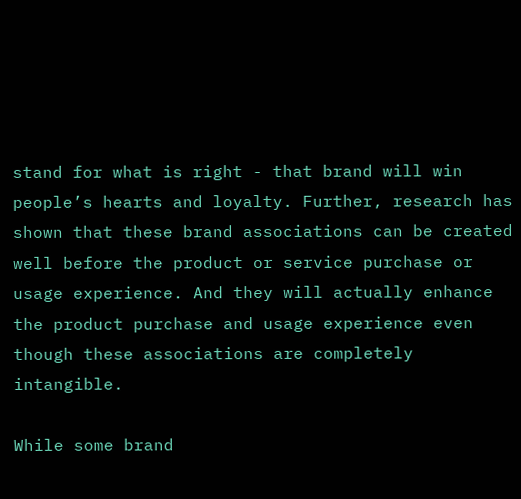stand for what is right - that brand will win people’s hearts and loyalty. Further, research has shown that these brand associations can be created well before the product or service purchase or usage experience. And they will actually enhance the product purchase and usage experience even though these associations are completely intangible.

While some brand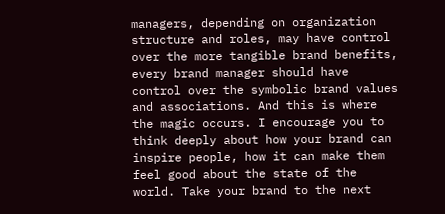managers, depending on organization structure and roles, may have control over the more tangible brand benefits, every brand manager should have control over the symbolic brand values and associations. And this is where the magic occurs. I encourage you to think deeply about how your brand can inspire people, how it can make them feel good about the state of the world. Take your brand to the next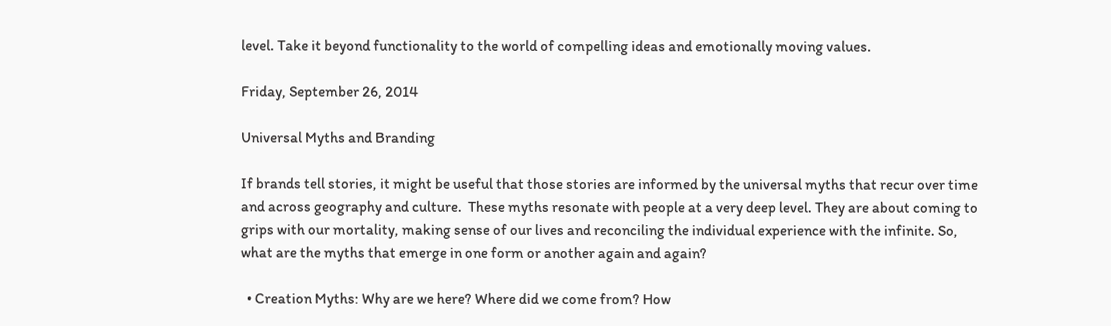level. Take it beyond functionality to the world of compelling ideas and emotionally moving values.

Friday, September 26, 2014

Universal Myths and Branding

If brands tell stories, it might be useful that those stories are informed by the universal myths that recur over time and across geography and culture.  These myths resonate with people at a very deep level. They are about coming to grips with our mortality, making sense of our lives and reconciling the individual experience with the infinite. So, what are the myths that emerge in one form or another again and again?

  • Creation Myths: Why are we here? Where did we come from? How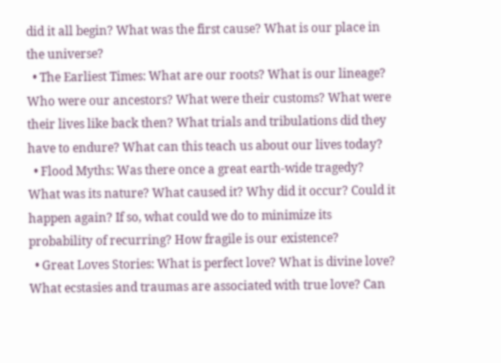did it all begin? What was the first cause? What is our place in the universe?
  • The Earliest Times: What are our roots? What is our lineage? Who were our ancestors? What were their customs? What were their lives like back then? What trials and tribulations did they have to endure? What can this teach us about our lives today?
  • Flood Myths: Was there once a great earth-wide tragedy? What was its nature? What caused it? Why did it occur? Could it happen again? If so, what could we do to minimize its probability of recurring? How fragile is our existence?
  • Great Loves Stories: What is perfect love? What is divine love? What ecstasies and traumas are associated with true love? Can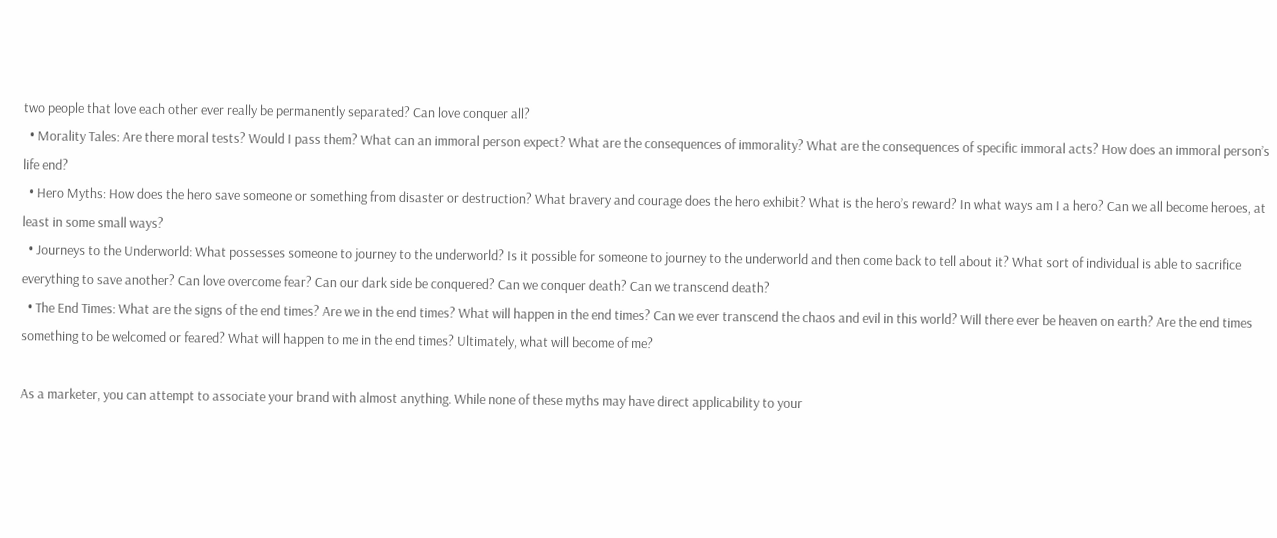two people that love each other ever really be permanently separated? Can love conquer all?
  • Morality Tales: Are there moral tests? Would I pass them? What can an immoral person expect? What are the consequences of immorality? What are the consequences of specific immoral acts? How does an immoral person’s life end?
  • Hero Myths: How does the hero save someone or something from disaster or destruction? What bravery and courage does the hero exhibit? What is the hero’s reward? In what ways am I a hero? Can we all become heroes, at least in some small ways?
  • Journeys to the Underworld: What possesses someone to journey to the underworld? Is it possible for someone to journey to the underworld and then come back to tell about it? What sort of individual is able to sacrifice everything to save another? Can love overcome fear? Can our dark side be conquered? Can we conquer death? Can we transcend death?
  • The End Times: What are the signs of the end times? Are we in the end times? What will happen in the end times? Can we ever transcend the chaos and evil in this world? Will there ever be heaven on earth? Are the end times something to be welcomed or feared? What will happen to me in the end times? Ultimately, what will become of me?

As a marketer, you can attempt to associate your brand with almost anything. While none of these myths may have direct applicability to your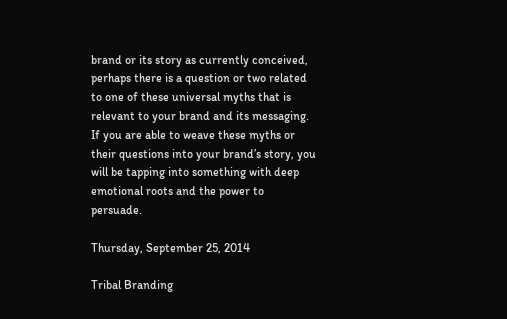brand or its story as currently conceived, perhaps there is a question or two related to one of these universal myths that is relevant to your brand and its messaging. If you are able to weave these myths or their questions into your brand’s story, you will be tapping into something with deep emotional roots and the power to persuade.

Thursday, September 25, 2014

Tribal Branding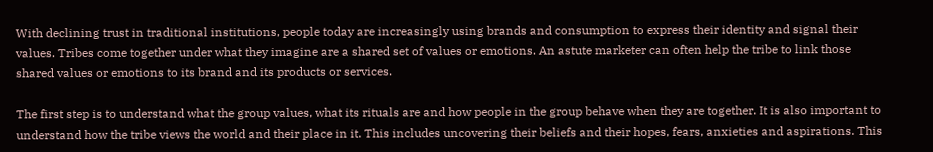With declining trust in traditional institutions, people today are increasingly using brands and consumption to express their identity and signal their values. Tribes come together under what they imagine are a shared set of values or emotions. An astute marketer can often help the tribe to link those shared values or emotions to its brand and its products or services.

The first step is to understand what the group values, what its rituals are and how people in the group behave when they are together. It is also important to understand how the tribe views the world and their place in it. This includes uncovering their beliefs and their hopes, fears, anxieties and aspirations. This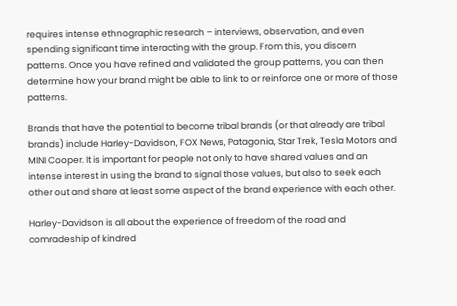requires intense ethnographic research – interviews, observation, and even spending significant time interacting with the group. From this, you discern patterns. Once you have refined and validated the group patterns, you can then determine how your brand might be able to link to or reinforce one or more of those patterns.

Brands that have the potential to become tribal brands (or that already are tribal brands) include Harley-Davidson, FOX News, Patagonia, Star Trek, Tesla Motors and MINI Cooper. It is important for people not only to have shared values and an intense interest in using the brand to signal those values, but also to seek each other out and share at least some aspect of the brand experience with each other.

Harley-Davidson is all about the experience of freedom of the road and comradeship of kindred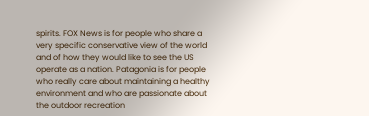spirits. FOX News is for people who share a very specific conservative view of the world and of how they would like to see the US operate as a nation. Patagonia is for people who really care about maintaining a healthy environment and who are passionate about the outdoor recreation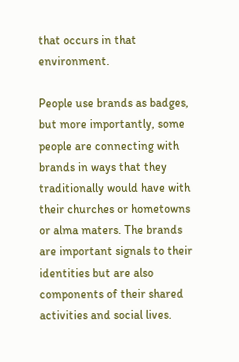that occurs in that environment.

People use brands as badges, but more importantly, some people are connecting with brands in ways that they traditionally would have with their churches or hometowns or alma maters. The brands are important signals to their identities but are also components of their shared activities and social lives.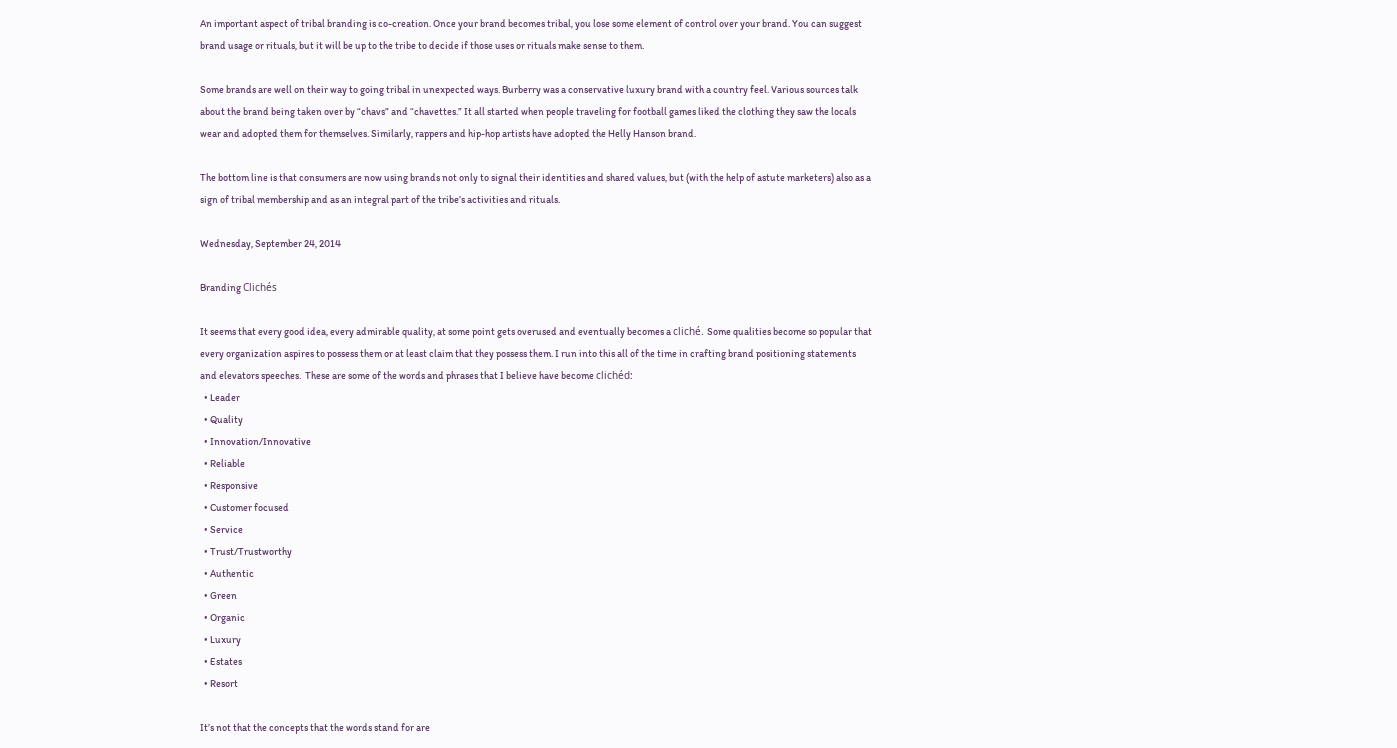An important aspect of tribal branding is co-creation. Once your brand becomes tribal, you lose some element of control over your brand. You can suggest brand usage or rituals, but it will be up to the tribe to decide if those uses or rituals make sense to them.

Some brands are well on their way to going tribal in unexpected ways. Burberry was a conservative luxury brand with a country feel. Various sources talk about the brand being taken over by “chavs” and “chavettes.” It all started when people traveling for football games liked the clothing they saw the locals wear and adopted them for themselves. Similarly, rappers and hip-hop artists have adopted the Helly Hanson brand.

The bottom line is that consumers are now using brands not only to signal their identities and shared values, but (with the help of astute marketers) also as a sign of tribal membership and as an integral part of the tribe’s activities and rituals.

Wednesday, September 24, 2014

Branding Clichés

It seems that every good idea, every admirable quality, at some point gets overused and eventually becomes a cliché. Some qualities become so popular that every organization aspires to possess them or at least claim that they possess them. I run into this all of the time in crafting brand positioning statements and elevators speeches.  These are some of the words and phrases that I believe have become clichéd:
  • Leader
  • Quality
  • Innovation/Innovative
  • Reliable
  • Responsive
  • Customer focused
  • Service
  • Trust/Trustworthy
  • Authentic
  • Green
  • Organic
  • Luxury
  • Estates
  • Resort

It’s not that the concepts that the words stand for are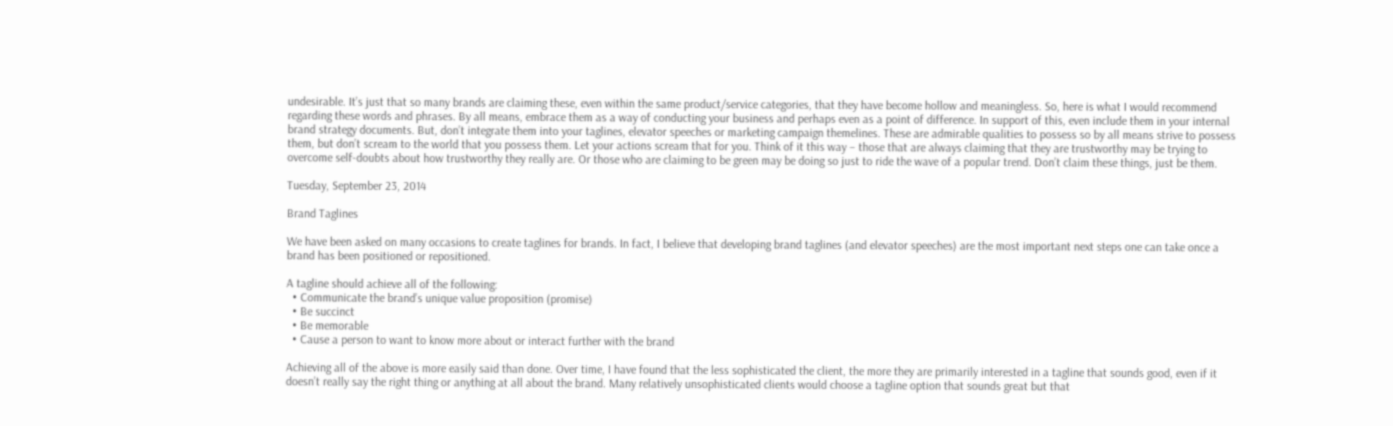undesirable. It’s just that so many brands are claiming these, even within the same product/service categories, that they have become hollow and meaningless. So, here is what I would recommend regarding these words and phrases. By all means, embrace them as a way of conducting your business and perhaps even as a point of difference. In support of this, even include them in your internal brand strategy documents. But, don’t integrate them into your taglines, elevator speeches or marketing campaign themelines. These are admirable qualities to possess so by all means strive to possess them, but don’t scream to the world that you possess them. Let your actions scream that for you. Think of it this way – those that are always claiming that they are trustworthy may be trying to overcome self-doubts about how trustworthy they really are. Or those who are claiming to be green may be doing so just to ride the wave of a popular trend. Don’t claim these things, just be them.

Tuesday, September 23, 2014

Brand Taglines

We have been asked on many occasions to create taglines for brands. In fact, I believe that developing brand taglines (and elevator speeches) are the most important next steps one can take once a brand has been positioned or repositioned.

A tagline should achieve all of the following:
  • Communicate the brand’s unique value proposition (promise)
  • Be succinct
  • Be memorable
  • Cause a person to want to know more about or interact further with the brand

Achieving all of the above is more easily said than done. Over time, I have found that the less sophisticated the client, the more they are primarily interested in a tagline that sounds good, even if it doesn’t really say the right thing or anything at all about the brand. Many relatively unsophisticated clients would choose a tagline option that sounds great but that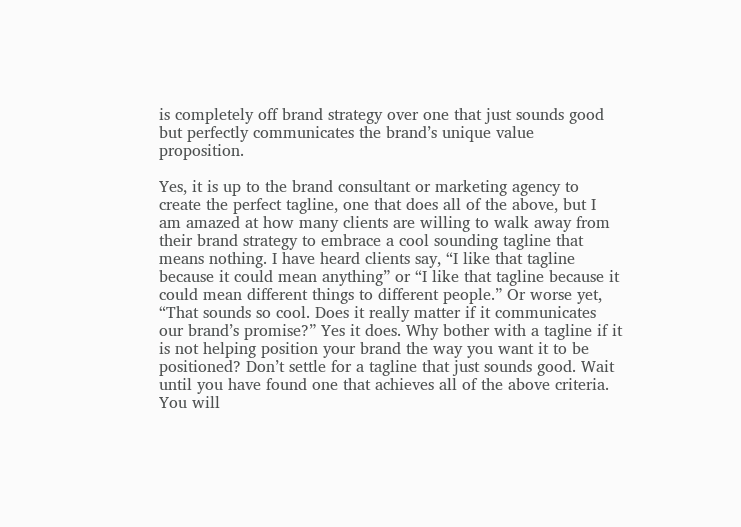is completely off brand strategy over one that just sounds good but perfectly communicates the brand’s unique value proposition.

Yes, it is up to the brand consultant or marketing agency to create the perfect tagline, one that does all of the above, but I am amazed at how many clients are willing to walk away from their brand strategy to embrace a cool sounding tagline that means nothing. I have heard clients say, “I like that tagline because it could mean anything” or “I like that tagline because it could mean different things to different people.” Or worse yet, “That sounds so cool. Does it really matter if it communicates our brand’s promise?” Yes it does. Why bother with a tagline if it is not helping position your brand the way you want it to be positioned? Don’t settle for a tagline that just sounds good. Wait until you have found one that achieves all of the above criteria. You will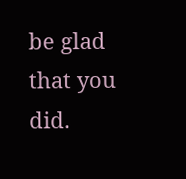be glad that you did.